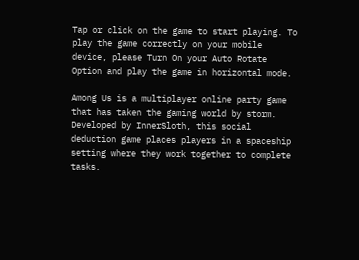Tap or click on the game to start playing. To play the game correctly on your mobile device, please Turn On your Auto Rotate Option and play the game in horizontal mode.

Among Us is a multiplayer online party game that has taken the gaming world by storm. Developed by InnerSloth, this social deduction game places players in a spaceship setting where they work together to complete tasks.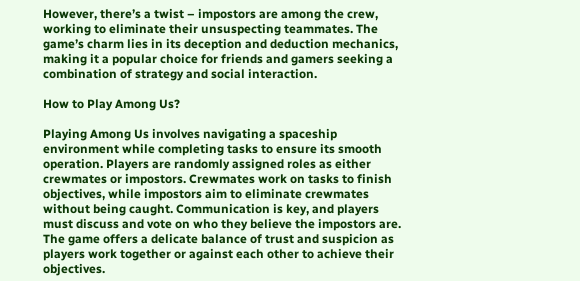However, there’s a twist – impostors are among the crew, working to eliminate their unsuspecting teammates. The game’s charm lies in its deception and deduction mechanics, making it a popular choice for friends and gamers seeking a combination of strategy and social interaction.

How to Play Among Us?

Playing Among Us involves navigating a spaceship environment while completing tasks to ensure its smooth operation. Players are randomly assigned roles as either crewmates or impostors. Crewmates work on tasks to finish objectives, while impostors aim to eliminate crewmates without being caught. Communication is key, and players must discuss and vote on who they believe the impostors are. The game offers a delicate balance of trust and suspicion as players work together or against each other to achieve their objectives.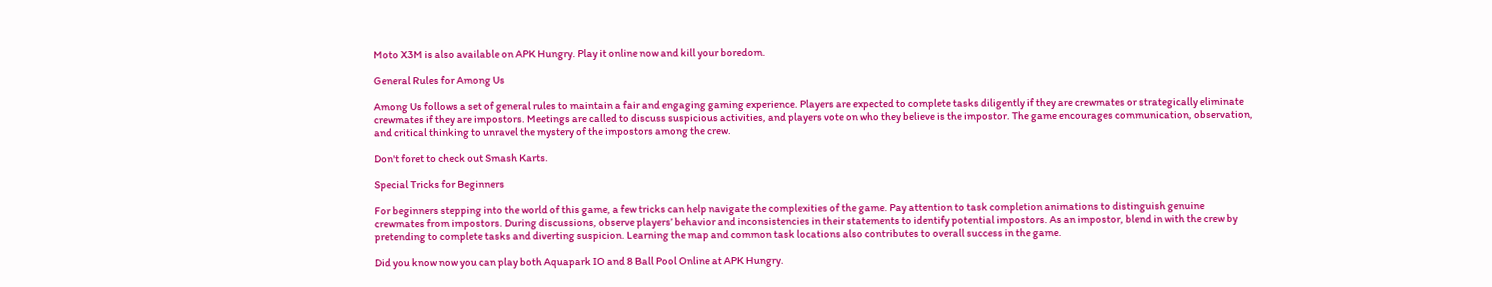Moto X3M is also available on APK Hungry. Play it online now and kill your boredom.

General Rules for Among Us

Among Us follows a set of general rules to maintain a fair and engaging gaming experience. Players are expected to complete tasks diligently if they are crewmates or strategically eliminate crewmates if they are impostors. Meetings are called to discuss suspicious activities, and players vote on who they believe is the impostor. The game encourages communication, observation, and critical thinking to unravel the mystery of the impostors among the crew.

Don't foret to check out Smash Karts.

Special Tricks for Beginners

For beginners stepping into the world of this game, a few tricks can help navigate the complexities of the game. Pay attention to task completion animations to distinguish genuine crewmates from impostors. During discussions, observe players’ behavior and inconsistencies in their statements to identify potential impostors. As an impostor, blend in with the crew by pretending to complete tasks and diverting suspicion. Learning the map and common task locations also contributes to overall success in the game.

Did you know now you can play both Aquapark IO and 8 Ball Pool Online at APK Hungry.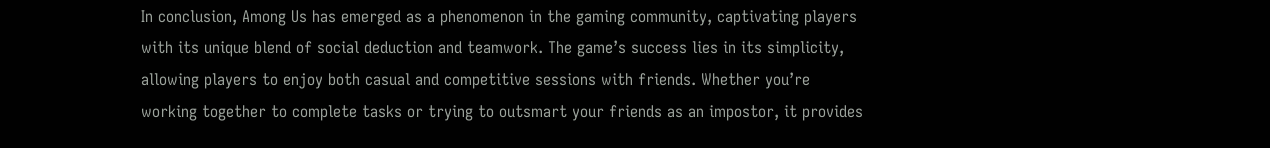In conclusion, Among Us has emerged as a phenomenon in the gaming community, captivating players with its unique blend of social deduction and teamwork. The game’s success lies in its simplicity, allowing players to enjoy both casual and competitive sessions with friends. Whether you’re working together to complete tasks or trying to outsmart your friends as an impostor, it provides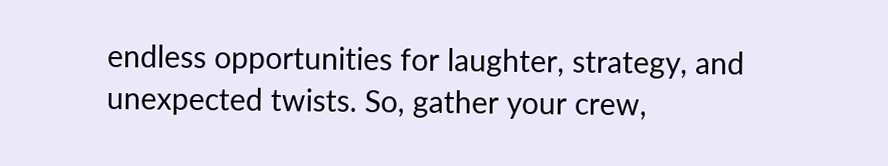endless opportunities for laughter, strategy, and unexpected twists. So, gather your crew,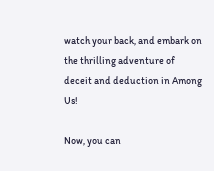watch your back, and embark on the thrilling adventure of deceit and deduction in Among Us!

Now, you can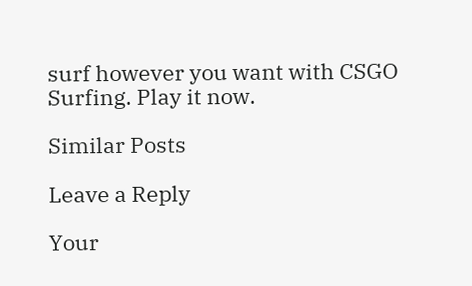surf however you want with CSGO Surfing. Play it now.

Similar Posts

Leave a Reply

Your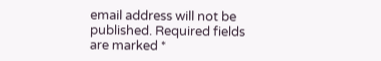email address will not be published. Required fields are marked *